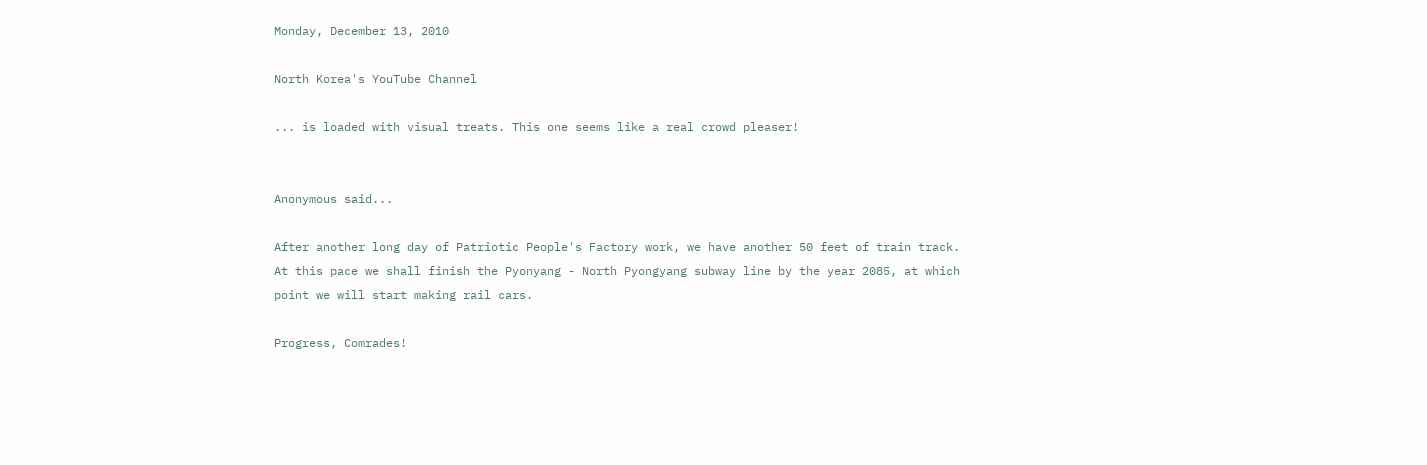Monday, December 13, 2010

North Korea's YouTube Channel

... is loaded with visual treats. This one seems like a real crowd pleaser!


Anonymous said...

After another long day of Patriotic People's Factory work, we have another 50 feet of train track. At this pace we shall finish the Pyonyang - North Pyongyang subway line by the year 2085, at which point we will start making rail cars.

Progress, Comrades!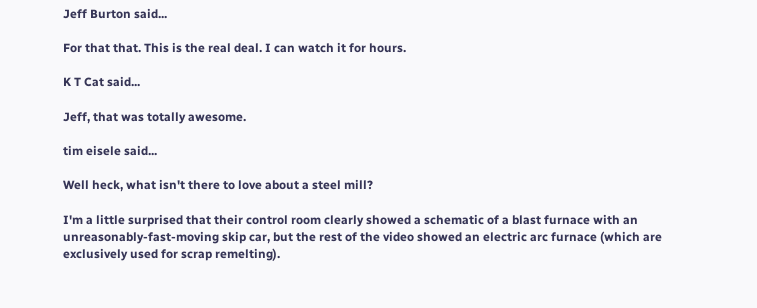Jeff Burton said...

For that that. This is the real deal. I can watch it for hours.

K T Cat said...

Jeff, that was totally awesome.

tim eisele said...

Well heck, what isn't there to love about a steel mill?

I'm a little surprised that their control room clearly showed a schematic of a blast furnace with an unreasonably-fast-moving skip car, but the rest of the video showed an electric arc furnace (which are exclusively used for scrap remelting).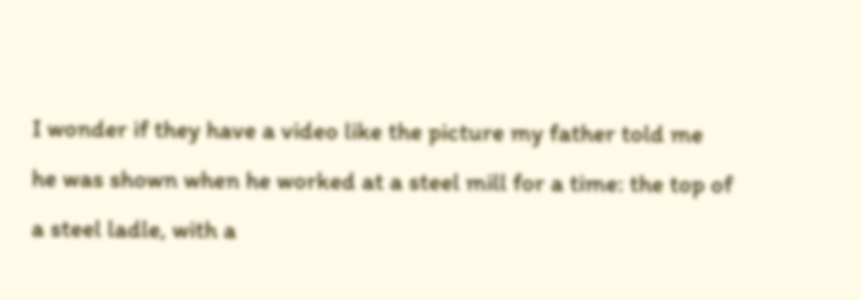I wonder if they have a video like the picture my father told me he was shown when he worked at a steel mill for a time: the top of a steel ladle, with a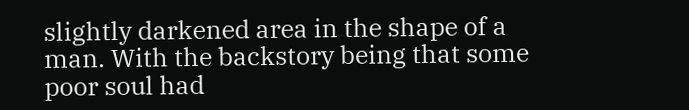slightly darkened area in the shape of a man. With the backstory being that some poor soul had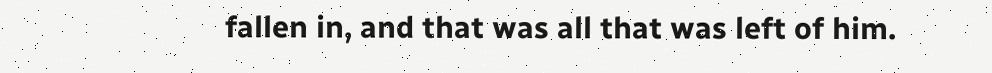fallen in, and that was all that was left of him.